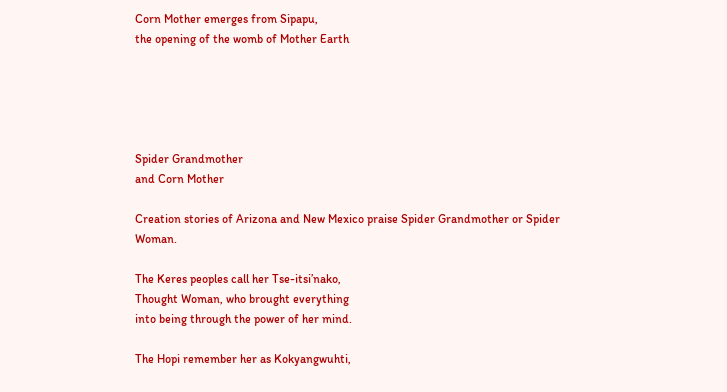Corn Mother emerges from Sipapu,
the opening of the womb of Mother Earth





Spider Grandmother
and Corn Mother

Creation stories of Arizona and New Mexico praise Spider Grandmother or Spider Woman.

The Keres peoples call her Tse-itsi’nako,
Thought Woman, who brought everything
into being through the power of her mind.

The Hopi remember her as Kokyangwuhti,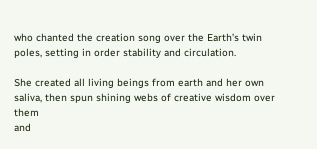who chanted the creation song over the Earth’s twin poles, setting in order stability and circulation.

She created all living beings from earth and her own saliva, then spun shining webs of creative wisdom over them
and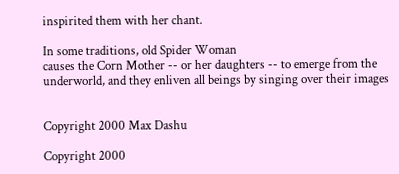inspirited them with her chant.

In some traditions, old Spider Woman
causes the Corn Mother -- or her daughters -- to emerge from the underworld, and they enliven all beings by singing over their images


Copyright 2000 Max Dashu

Copyright 2000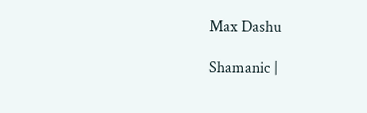Max Dashu

Shamanic |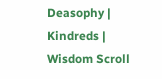Deasophy | Kindreds | Wisdom Scroll